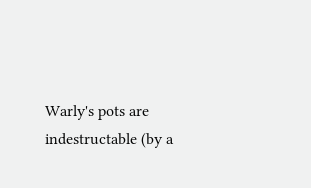Warly's pots are indestructable (by a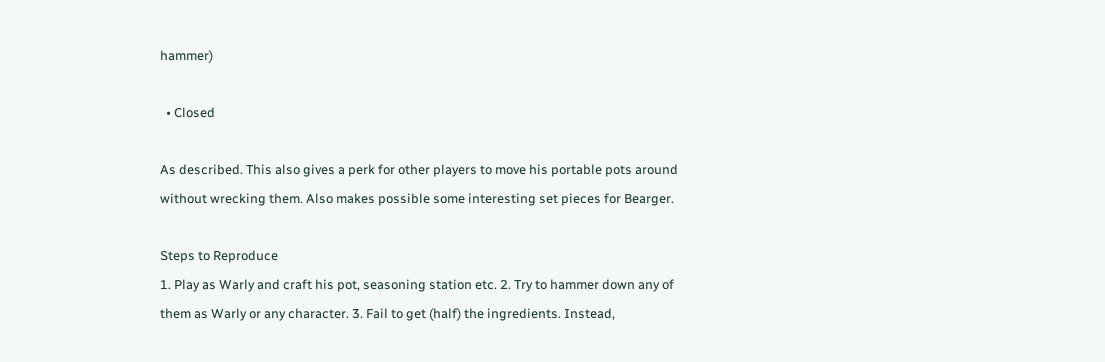hammer)

  • Closed

As described. This also gives a perk for other players to move his portable pots around without wrecking them. Also makes possible some interesting set pieces for Bearger.

Steps to Reproduce
1. Play as Warly and craft his pot, seasoning station etc. 2. Try to hammer down any of them as Warly or any character. 3. Fail to get (half) the ingredients. Instead,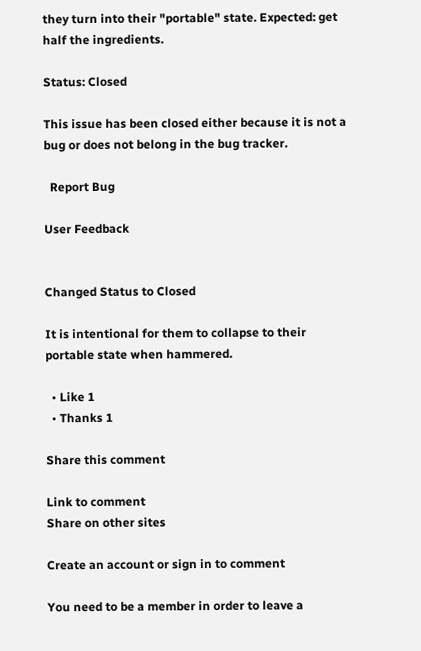they turn into their "portable" state. Expected: get half the ingredients.

Status: Closed

This issue has been closed either because it is not a bug or does not belong in the bug tracker.

  Report Bug

User Feedback


Changed Status to Closed

It is intentional for them to collapse to their portable state when hammered.

  • Like 1
  • Thanks 1

Share this comment

Link to comment
Share on other sites

Create an account or sign in to comment

You need to be a member in order to leave a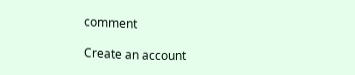comment

Create an account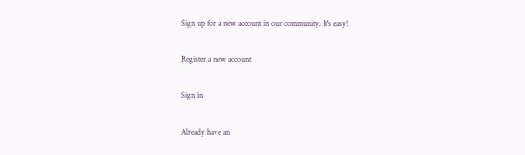Sign up for a new account in our community. It's easy!

Register a new account

Sign in

Already have an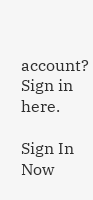account? Sign in here.

Sign In Now